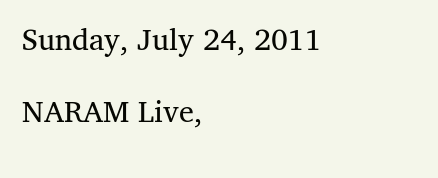Sunday, July 24, 2011

NARAM Live,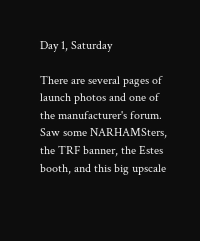Day 1, Saturday

There are several pages of launch photos and one of the manufacturer's forum.  Saw some NARHAMSters, the TRF banner, the Estes booth, and this big upscale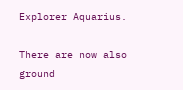Explorer Aquarius.

There are now also ground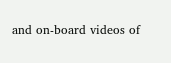and on-board videos of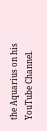the Aquarius on his YouTube Channel.